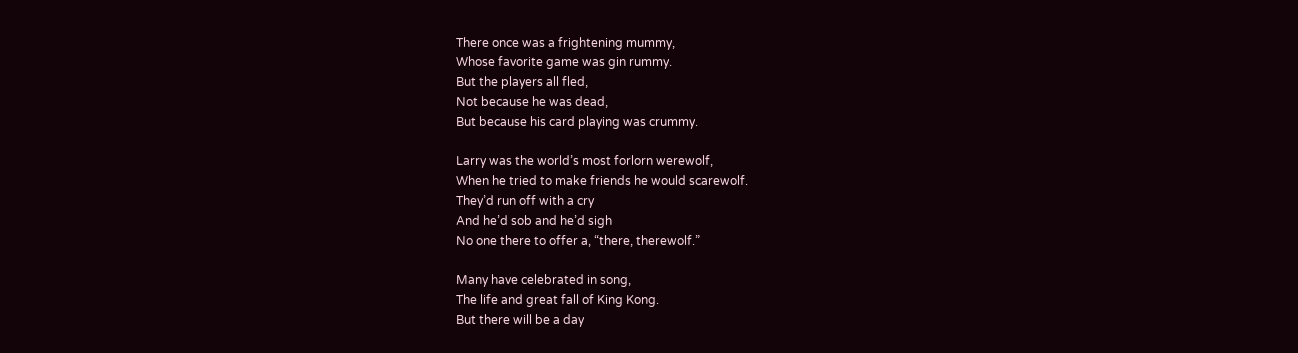There once was a frightening mummy,
Whose favorite game was gin rummy.
But the players all fled,
Not because he was dead,
But because his card playing was crummy.

Larry was the world’s most forlorn werewolf,
When he tried to make friends he would scarewolf.
They’d run off with a cry
And he’d sob and he’d sigh
No one there to offer a, “there, therewolf.”

Many have celebrated in song,
The life and great fall of King Kong.
But there will be a day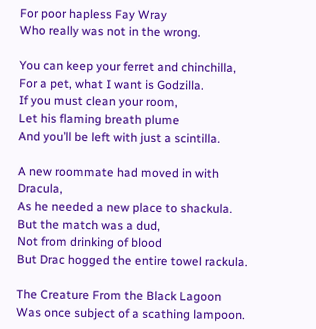For poor hapless Fay Wray
Who really was not in the wrong.

You can keep your ferret and chinchilla,
For a pet, what I want is Godzilla.
If you must clean your room,
Let his flaming breath plume
And you’ll be left with just a scintilla.

A new roommate had moved in with Dracula,
As he needed a new place to shackula.
But the match was a dud,
Not from drinking of blood
But Drac hogged the entire towel rackula.

The Creature From the Black Lagoon
Was once subject of a scathing lampoon.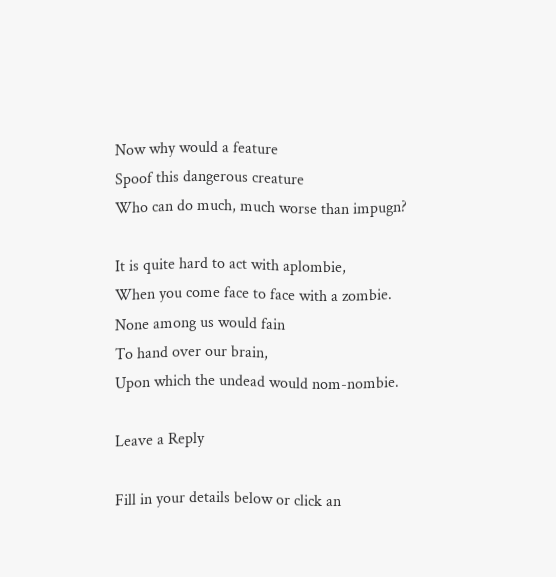Now why would a feature
Spoof this dangerous creature
Who can do much, much worse than impugn?

It is quite hard to act with aplombie,
When you come face to face with a zombie.
None among us would fain
To hand over our brain,
Upon which the undead would nom-nombie.

Leave a Reply

Fill in your details below or click an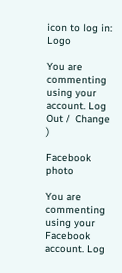icon to log in: Logo

You are commenting using your account. Log Out /  Change )

Facebook photo

You are commenting using your Facebook account. Log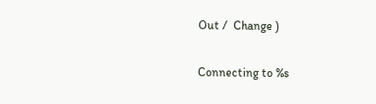Out /  Change )

Connecting to %s